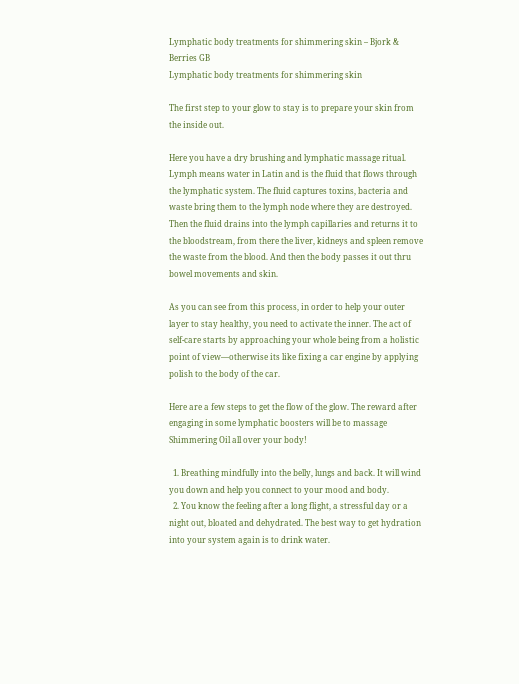Lymphatic body treatments for shimmering skin – Bjork & Berries GB
Lymphatic body treatments for shimmering skin

The first step to your glow to stay is to prepare your skin from the inside out.

Here you have a dry brushing and lymphatic massage ritual. Lymph means water in Latin and is the fluid that flows through the lymphatic system. The fluid captures toxins, bacteria and waste bring them to the lymph node where they are destroyed.
Then the fluid drains into the lymph capillaries and returns it to the bloodstream, from there the liver, kidneys and spleen remove the waste from the blood. And then the body passes it out thru bowel movements and skin.

As you can see from this process, in order to help your outer layer to stay healthy, you need to activate the inner. The act of self-care starts by approaching your whole being from a holistic point of view—otherwise its like fixing a car engine by applying polish to the body of the car.

Here are a few steps to get the flow of the glow. The reward after engaging in some lymphatic boosters will be to massage Shimmering Oil all over your body!

  1. Breathing mindfully into the belly, lungs and back. It will wind you down and help you connect to your mood and body.
  2. You know the feeling after a long flight, a stressful day or a night out, bloated and dehydrated. The best way to get hydration into your system again is to drink water.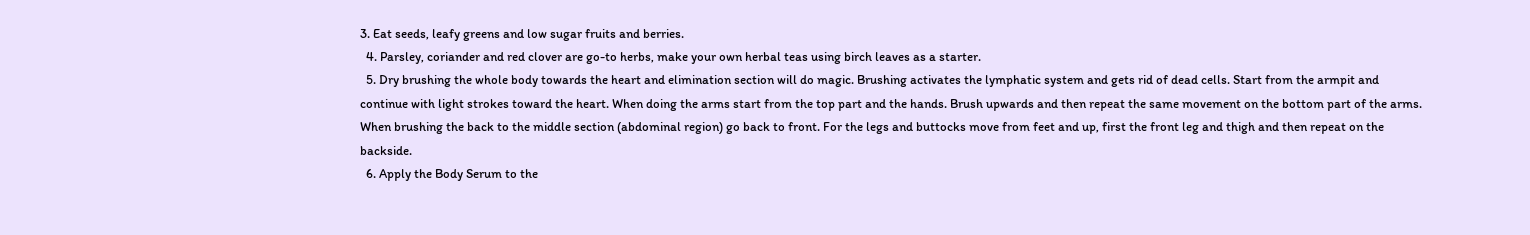3. Eat seeds, leafy greens and low sugar fruits and berries.
  4. Parsley, coriander and red clover are go-to herbs, make your own herbal teas using birch leaves as a starter.
  5. Dry brushing the whole body towards the heart and elimination section will do magic. Brushing activates the lymphatic system and gets rid of dead cells. Start from the armpit and continue with light strokes toward the heart. When doing the arms start from the top part and the hands. Brush upwards and then repeat the same movement on the bottom part of the arms. When brushing the back to the middle section (abdominal region) go back to front. For the legs and buttocks move from feet and up, first the front leg and thigh and then repeat on the backside.
  6. Apply the Body Serum to the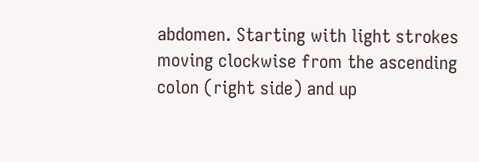abdomen. Starting with light strokes moving clockwise from the ascending colon (right side) and up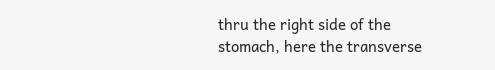thru the right side of the stomach, here the transverse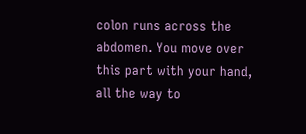colon runs across the abdomen. You move over this part with your hand, all the way to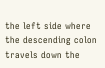the left side where the descending colon travels down the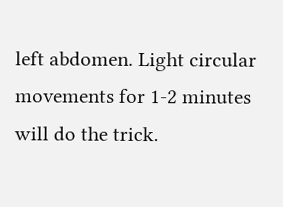left abdomen. Light circular movements for 1-2 minutes will do the trick.